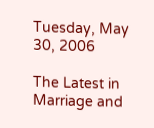Tuesday, May 30, 2006

The Latest in Marriage and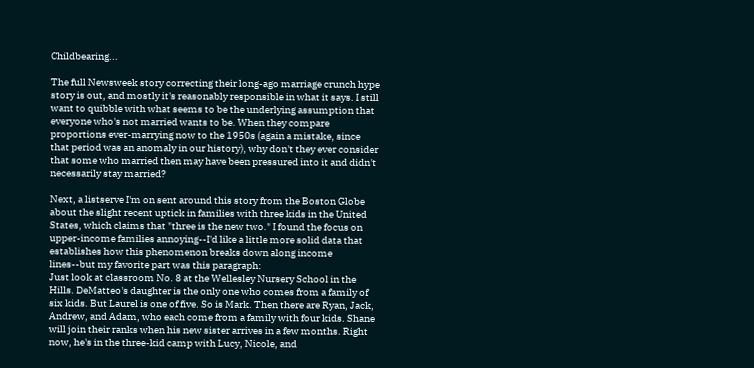Childbearing...

The full Newsweek story correcting their long-ago marriage crunch hype story is out, and mostly it's reasonably responsible in what it says. I still want to quibble with what seems to be the underlying assumption that everyone who's not married wants to be. When they compare proportions ever-marrying now to the 1950s (again a mistake, since that period was an anomaly in our history), why don't they ever consider that some who married then may have been pressured into it and didn't necessarily stay married?

Next, a listserve I'm on sent around this story from the Boston Globe about the slight recent uptick in families with three kids in the United States, which claims that "three is the new two." I found the focus on upper-income families annoying--I'd like a little more solid data that establishes how this phenomenon breaks down along income lines--but my favorite part was this paragraph:
Just look at classroom No. 8 at the Wellesley Nursery School in the Hills. DeMatteo's daughter is the only one who comes from a family of six kids. But Laurel is one of five. So is Mark. Then there are Ryan, Jack, Andrew, and Adam, who each come from a family with four kids. Shane will join their ranks when his new sister arrives in a few months. Right now, he's in the three-kid camp with Lucy, Nicole, and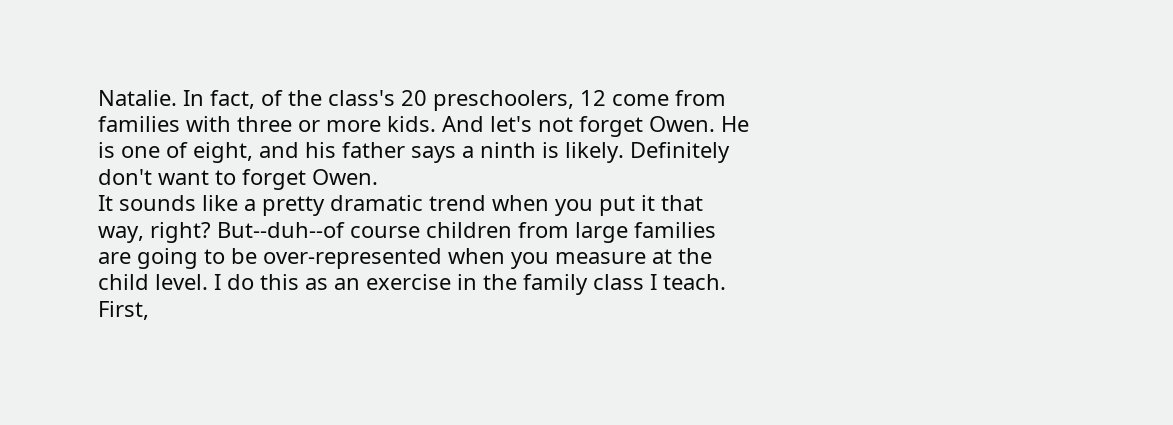Natalie. In fact, of the class's 20 preschoolers, 12 come from families with three or more kids. And let's not forget Owen. He is one of eight, and his father says a ninth is likely. Definitely don't want to forget Owen.
It sounds like a pretty dramatic trend when you put it that way, right? But--duh--of course children from large families are going to be over-represented when you measure at the child level. I do this as an exercise in the family class I teach. First,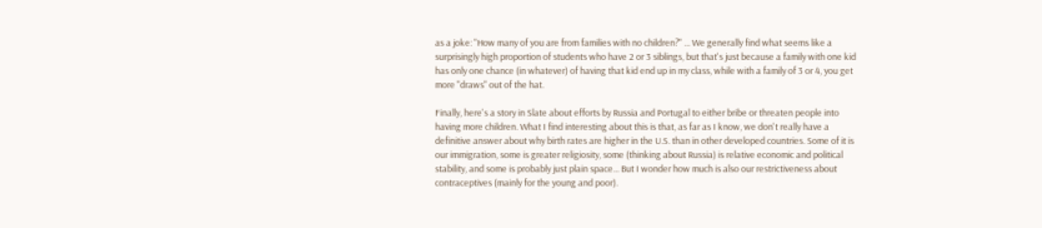as a joke: "How many of you are from families with no children?" ... We generally find what seems like a surprisingly high proportion of students who have 2 or 3 siblings, but that's just because a family with one kid has only one chance (in whatever) of having that kid end up in my class, while with a family of 3 or 4, you get more "draws" out of the hat.

Finally, here's a story in Slate about efforts by Russia and Portugal to either bribe or threaten people into having more children. What I find interesting about this is that, as far as I know, we don't really have a definitive answer about why birth rates are higher in the U.S. than in other developed countries. Some of it is our immigration, some is greater religiosity, some (thinking about Russia) is relative economic and political stability, and some is probably just plain space... But I wonder how much is also our restrictiveness about contraceptives (mainly for the young and poor).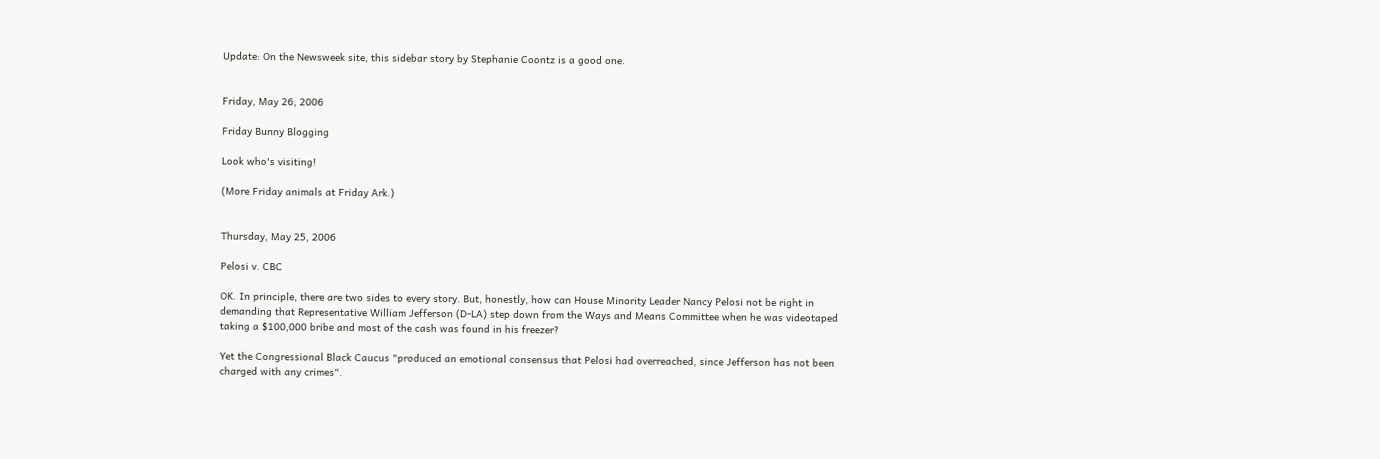Update: On the Newsweek site, this sidebar story by Stephanie Coontz is a good one.


Friday, May 26, 2006

Friday Bunny Blogging

Look who's visiting!

(More Friday animals at Friday Ark.)


Thursday, May 25, 2006

Pelosi v. CBC

OK. In principle, there are two sides to every story. But, honestly, how can House Minority Leader Nancy Pelosi not be right in demanding that Representative William Jefferson (D-LA) step down from the Ways and Means Committee when he was videotaped taking a $100,000 bribe and most of the cash was found in his freezer?

Yet the Congressional Black Caucus "produced an emotional consensus that Pelosi had overreached, since Jefferson has not been charged with any crimes".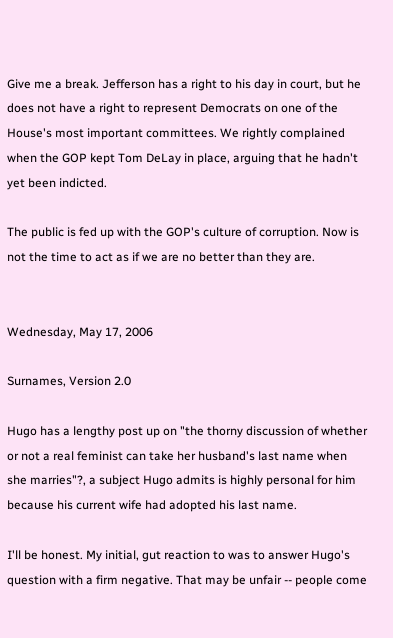Give me a break. Jefferson has a right to his day in court, but he does not have a right to represent Democrats on one of the House's most important committees. We rightly complained when the GOP kept Tom DeLay in place, arguing that he hadn't yet been indicted.

The public is fed up with the GOP's culture of corruption. Now is not the time to act as if we are no better than they are.


Wednesday, May 17, 2006

Surnames, Version 2.0

Hugo has a lengthy post up on "the thorny discussion of whether or not a real feminist can take her husband's last name when she marries"?, a subject Hugo admits is highly personal for him because his current wife had adopted his last name.

I'll be honest. My initial, gut reaction to was to answer Hugo's question with a firm negative. That may be unfair -- people come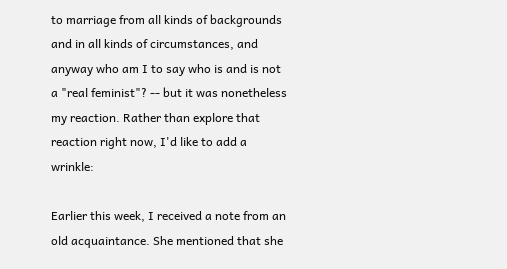to marriage from all kinds of backgrounds and in all kinds of circumstances, and anyway who am I to say who is and is not a "real feminist"? -- but it was nonetheless my reaction. Rather than explore that reaction right now, I'd like to add a wrinkle:

Earlier this week, I received a note from an old acquaintance. She mentioned that she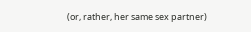(or, rather, her same sex partner)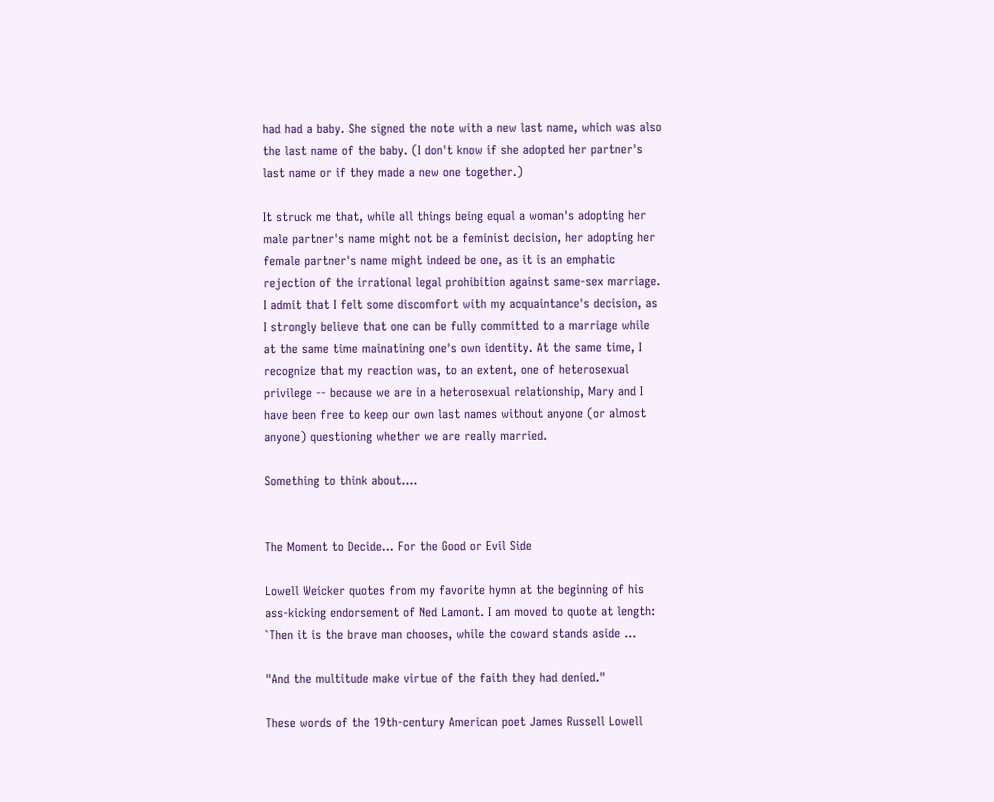had had a baby. She signed the note with a new last name, which was also the last name of the baby. (I don't know if she adopted her partner's last name or if they made a new one together.)

It struck me that, while all things being equal a woman's adopting her male partner's name might not be a feminist decision, her adopting her female partner's name might indeed be one, as it is an emphatic rejection of the irrational legal prohibition against same-sex marriage. I admit that I felt some discomfort with my acquaintance's decision, as I strongly believe that one can be fully committed to a marriage while at the same time mainatining one's own identity. At the same time, I recognize that my reaction was, to an extent, one of heterosexual privilege -- because we are in a heterosexual relationship, Mary and I have been free to keep our own last names without anyone (or almost anyone) questioning whether we are really married.

Something to think about....


The Moment to Decide... For the Good or Evil Side

Lowell Weicker quotes from my favorite hymn at the beginning of his ass-kicking endorsement of Ned Lamont. I am moved to quote at length:
`Then it is the brave man chooses, while the coward stands aside ...

"And the multitude make virtue of the faith they had denied."

These words of the 19th-century American poet James Russell Lowell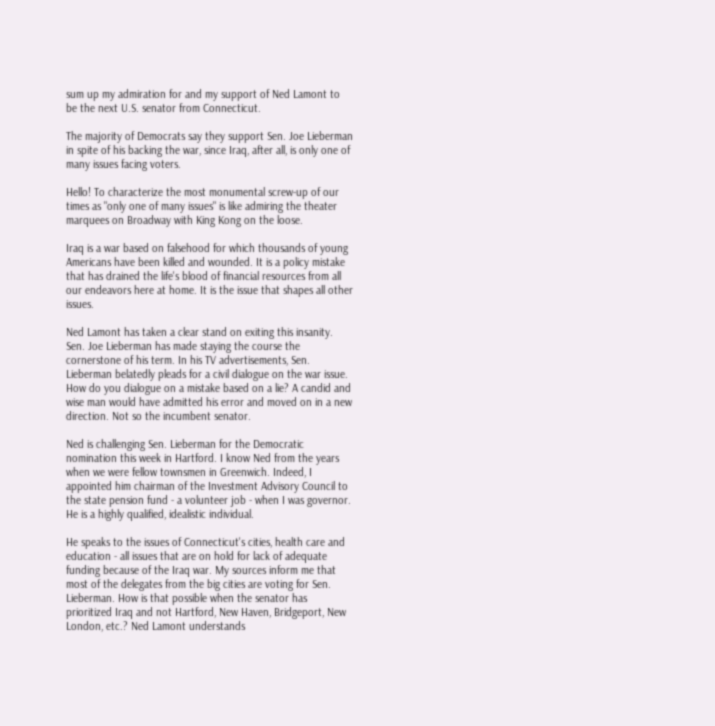sum up my admiration for and my support of Ned Lamont to be the next U.S. senator from Connecticut.

The majority of Democrats say they support Sen. Joe Lieberman in spite of his backing the war, since Iraq, after all, is only one of many issues facing voters.

Hello! To characterize the most monumental screw-up of our times as "only one of many issues" is like admiring the theater marquees on Broadway with King Kong on the loose.

Iraq is a war based on falsehood for which thousands of young Americans have been killed and wounded. It is a policy mistake that has drained the life's blood of financial resources from all our endeavors here at home. It is the issue that shapes all other issues.

Ned Lamont has taken a clear stand on exiting this insanity. Sen. Joe Lieberman has made staying the course the cornerstone of his term. In his TV advertisements, Sen. Lieberman belatedly pleads for a civil dialogue on the war issue. How do you dialogue on a mistake based on a lie? A candid and wise man would have admitted his error and moved on in a new direction. Not so the incumbent senator.

Ned is challenging Sen. Lieberman for the Democratic nomination this week in Hartford. I know Ned from the years when we were fellow townsmen in Greenwich. Indeed, I appointed him chairman of the Investment Advisory Council to the state pension fund - a volunteer job - when I was governor. He is a highly qualified, idealistic individual.

He speaks to the issues of Connecticut's cities, health care and education - all issues that are on hold for lack of adequate funding because of the Iraq war. My sources inform me that most of the delegates from the big cities are voting for Sen. Lieberman. How is that possible when the senator has prioritized Iraq and not Hartford, New Haven, Bridgeport, New London, etc.? Ned Lamont understands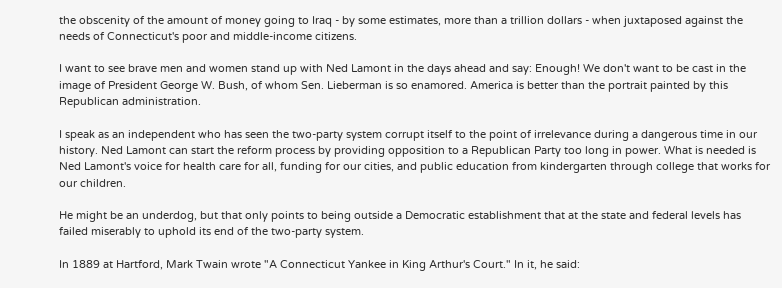the obscenity of the amount of money going to Iraq - by some estimates, more than a trillion dollars - when juxtaposed against the needs of Connecticut's poor and middle-income citizens.

I want to see brave men and women stand up with Ned Lamont in the days ahead and say: Enough! We don't want to be cast in the image of President George W. Bush, of whom Sen. Lieberman is so enamored. America is better than the portrait painted by this Republican administration.

I speak as an independent who has seen the two-party system corrupt itself to the point of irrelevance during a dangerous time in our history. Ned Lamont can start the reform process by providing opposition to a Republican Party too long in power. What is needed is Ned Lamont's voice for health care for all, funding for our cities, and public education from kindergarten through college that works for our children.

He might be an underdog, but that only points to being outside a Democratic establishment that at the state and federal levels has failed miserably to uphold its end of the two-party system.

In 1889 at Hartford, Mark Twain wrote "A Connecticut Yankee in King Arthur's Court." In it, he said: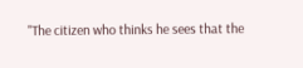"The citizen who thinks he sees that the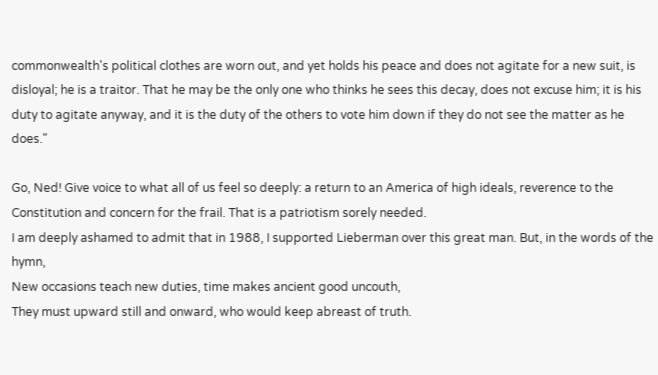commonwealth's political clothes are worn out, and yet holds his peace and does not agitate for a new suit, is disloyal; he is a traitor. That he may be the only one who thinks he sees this decay, does not excuse him; it is his duty to agitate anyway, and it is the duty of the others to vote him down if they do not see the matter as he does."

Go, Ned! Give voice to what all of us feel so deeply: a return to an America of high ideals, reverence to the Constitution and concern for the frail. That is a patriotism sorely needed.
I am deeply ashamed to admit that in 1988, I supported Lieberman over this great man. But, in the words of the hymn,
New occasions teach new duties, time makes ancient good uncouth,
They must upward still and onward, who would keep abreast of truth.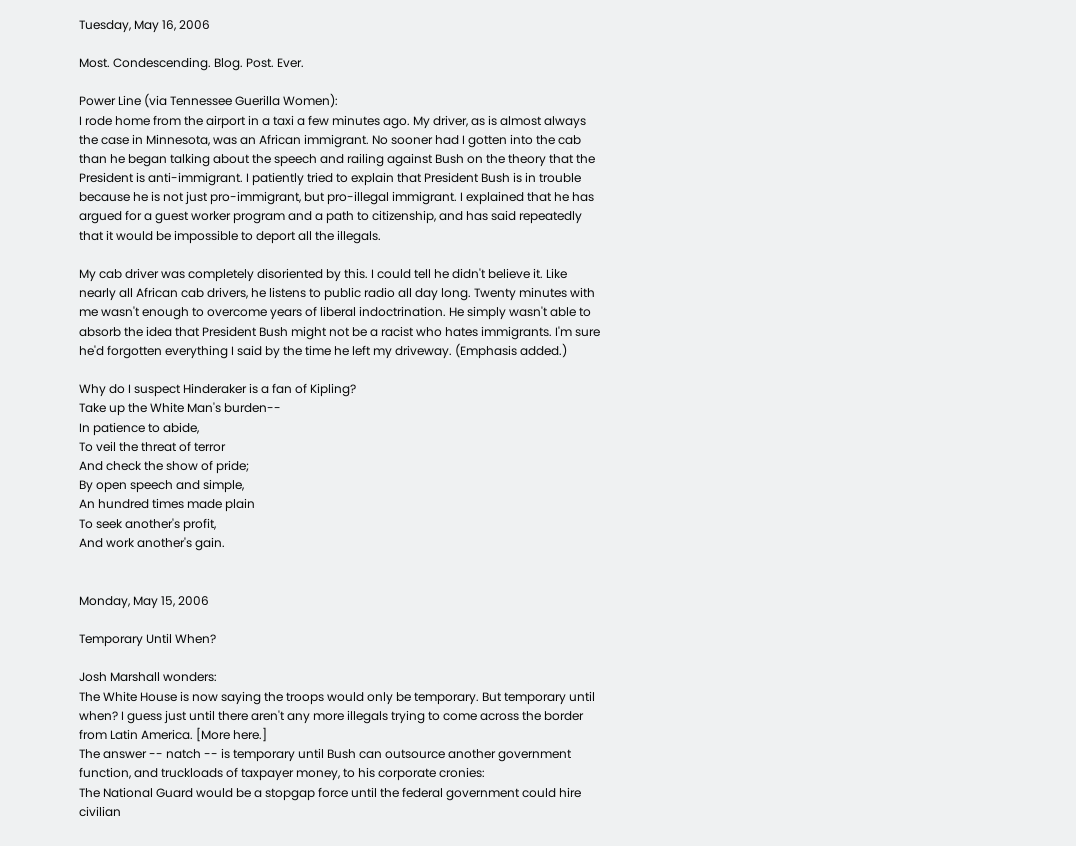Tuesday, May 16, 2006

Most. Condescending. Blog. Post. Ever.

Power Line (via Tennessee Guerilla Women):
I rode home from the airport in a taxi a few minutes ago. My driver, as is almost always the case in Minnesota, was an African immigrant. No sooner had I gotten into the cab than he began talking about the speech and railing against Bush on the theory that the President is anti-immigrant. I patiently tried to explain that President Bush is in trouble because he is not just pro-immigrant, but pro-illegal immigrant. I explained that he has argued for a guest worker program and a path to citizenship, and has said repeatedly that it would be impossible to deport all the illegals.

My cab driver was completely disoriented by this. I could tell he didn't believe it. Like nearly all African cab drivers, he listens to public radio all day long. Twenty minutes with me wasn't enough to overcome years of liberal indoctrination. He simply wasn't able to absorb the idea that President Bush might not be a racist who hates immigrants. I'm sure he'd forgotten everything I said by the time he left my driveway. (Emphasis added.)

Why do I suspect Hinderaker is a fan of Kipling?
Take up the White Man's burden--
In patience to abide,
To veil the threat of terror
And check the show of pride;
By open speech and simple,
An hundred times made plain
To seek another's profit,
And work another's gain.


Monday, May 15, 2006

Temporary Until When?

Josh Marshall wonders:
The White House is now saying the troops would only be temporary. But temporary until when? I guess just until there aren't any more illegals trying to come across the border from Latin America. [More here.]
The answer -- natch -- is temporary until Bush can outsource another government function, and truckloads of taxpayer money, to his corporate cronies:
The National Guard would be a stopgap force until the federal government could hire civilian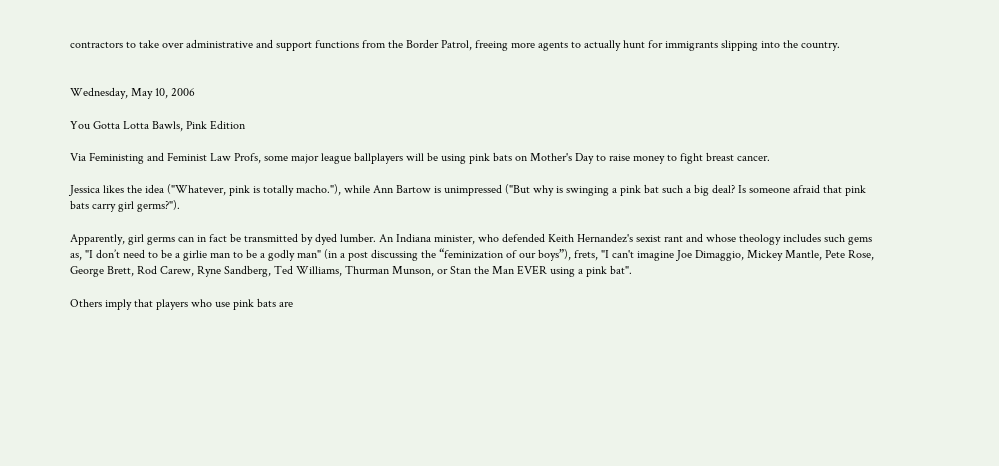contractors to take over administrative and support functions from the Border Patrol, freeing more agents to actually hunt for immigrants slipping into the country.


Wednesday, May 10, 2006

You Gotta Lotta Bawls, Pink Edition

Via Feministing and Feminist Law Profs, some major league ballplayers will be using pink bats on Mother's Day to raise money to fight breast cancer.

Jessica likes the idea ("Whatever, pink is totally macho."), while Ann Bartow is unimpressed ("But why is swinging a pink bat such a big deal? Is someone afraid that pink bats carry girl germs?").

Apparently, girl germs can in fact be transmitted by dyed lumber. An Indiana minister, who defended Keith Hernandez's sexist rant and whose theology includes such gems as, "I don’t need to be a girlie man to be a godly man" (in a post discussing the “feminization of our boys”), frets, "I can't imagine Joe Dimaggio, Mickey Mantle, Pete Rose, George Brett, Rod Carew, Ryne Sandberg, Ted Williams, Thurman Munson, or Stan the Man EVER using a pink bat".

Others imply that players who use pink bats are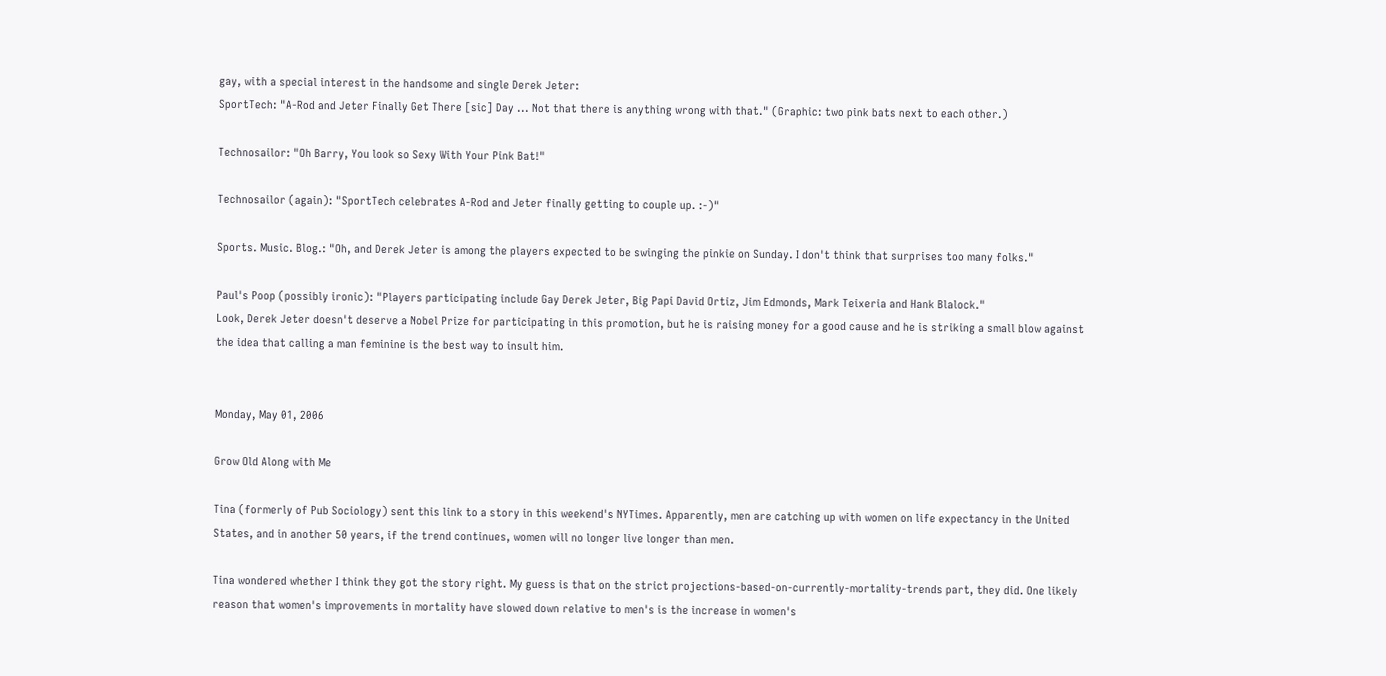gay, with a special interest in the handsome and single Derek Jeter:
SportTech: "A-Rod and Jeter Finally Get There [sic] Day ... Not that there is anything wrong with that." (Graphic: two pink bats next to each other.)

Technosailor: "Oh Barry, You look so Sexy With Your Pink Bat!"

Technosailor (again): "SportTech celebrates A-Rod and Jeter finally getting to couple up. :-)"

Sports. Music. Blog.: "Oh, and Derek Jeter is among the players expected to be swinging the pinkie on Sunday. I don't think that surprises too many folks."

Paul's Poop (possibly ironic): "Players participating include Gay Derek Jeter, Big Papi David Ortiz, Jim Edmonds, Mark Teixeria and Hank Blalock."
Look, Derek Jeter doesn't deserve a Nobel Prize for participating in this promotion, but he is raising money for a good cause and he is striking a small blow against the idea that calling a man feminine is the best way to insult him.


Monday, May 01, 2006

Grow Old Along with Me

Tina (formerly of Pub Sociology) sent this link to a story in this weekend's NYTimes. Apparently, men are catching up with women on life expectancy in the United States, and in another 50 years, if the trend continues, women will no longer live longer than men.

Tina wondered whether I think they got the story right. My guess is that on the strict projections-based-on-currently-mortality-trends part, they did. One likely reason that women's improvements in mortality have slowed down relative to men's is the increase in women's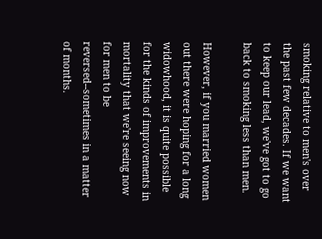smoking relative to men's over the past few decades. If we want to keep our lead, we've got to go back to smoking less than men.

However, if you married women out there were hoping for a long widowhood, it is quite possible for the kinds of improvements in mortality that we're seeing now for men to be reversed--sometimes in a matter of months.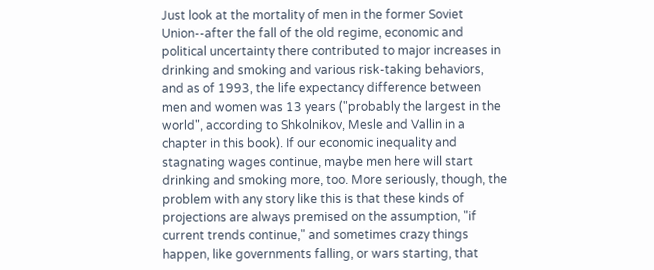Just look at the mortality of men in the former Soviet Union--after the fall of the old regime, economic and political uncertainty there contributed to major increases in drinking and smoking and various risk-taking behaviors, and as of 1993, the life expectancy difference between men and women was 13 years ("probably the largest in the world", according to Shkolnikov, Mesle and Vallin in a chapter in this book). If our economic inequality and stagnating wages continue, maybe men here will start drinking and smoking more, too. More seriously, though, the problem with any story like this is that these kinds of projections are always premised on the assumption, "if current trends continue," and sometimes crazy things happen, like governments falling, or wars starting, that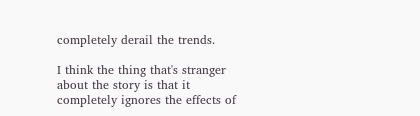completely derail the trends.

I think the thing that's stranger about the story is that it completely ignores the effects of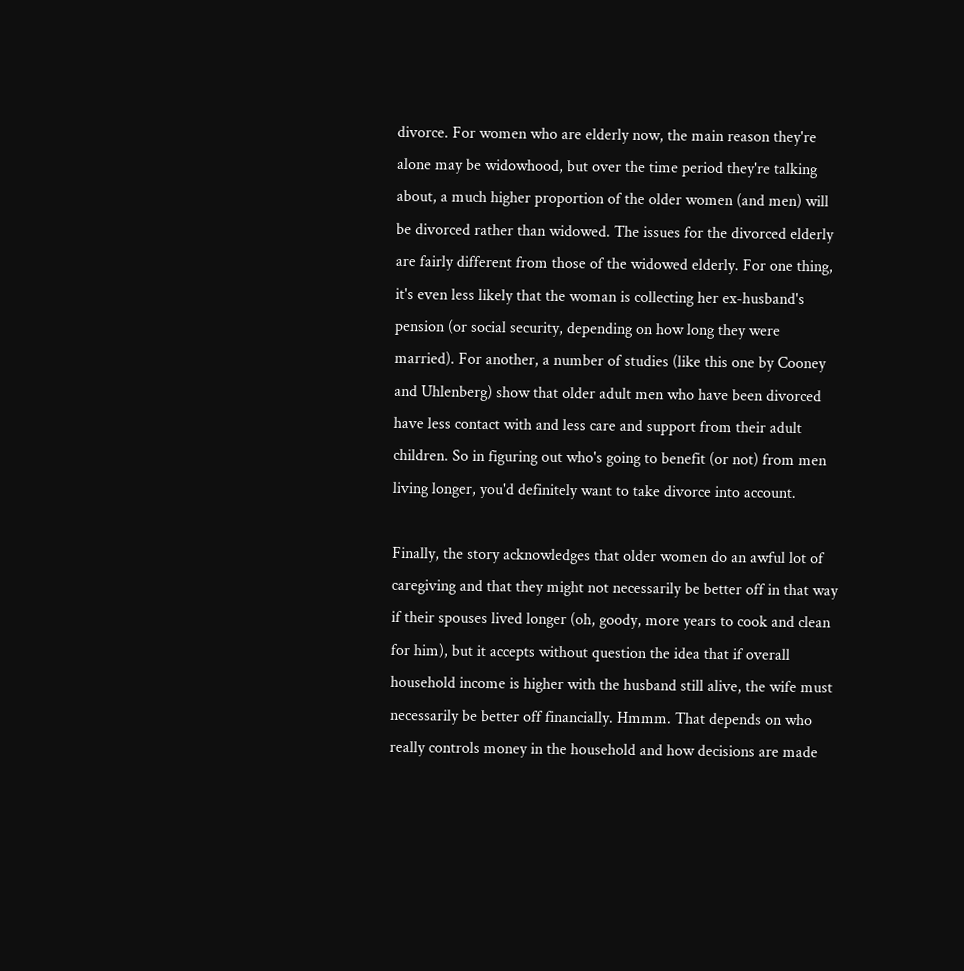divorce. For women who are elderly now, the main reason they're alone may be widowhood, but over the time period they're talking about, a much higher proportion of the older women (and men) will be divorced rather than widowed. The issues for the divorced elderly are fairly different from those of the widowed elderly. For one thing, it's even less likely that the woman is collecting her ex-husband's pension (or social security, depending on how long they were married). For another, a number of studies (like this one by Cooney and Uhlenberg) show that older adult men who have been divorced have less contact with and less care and support from their adult children. So in figuring out who's going to benefit (or not) from men living longer, you'd definitely want to take divorce into account.

Finally, the story acknowledges that older women do an awful lot of caregiving and that they might not necessarily be better off in that way if their spouses lived longer (oh, goody, more years to cook and clean for him), but it accepts without question the idea that if overall household income is higher with the husband still alive, the wife must necessarily be better off financially. Hmmm. That depends on who really controls money in the household and how decisions are made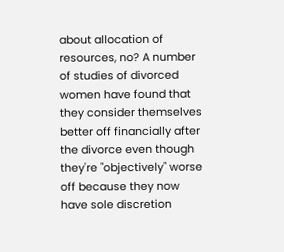about allocation of resources, no? A number of studies of divorced women have found that they consider themselves better off financially after the divorce even though they're "objectively" worse off because they now have sole discretion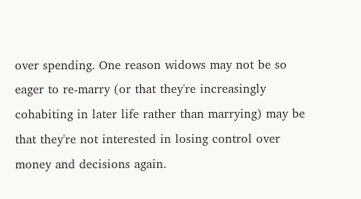over spending. One reason widows may not be so eager to re-marry (or that they're increasingly cohabiting in later life rather than marrying) may be that they're not interested in losing control over money and decisions again.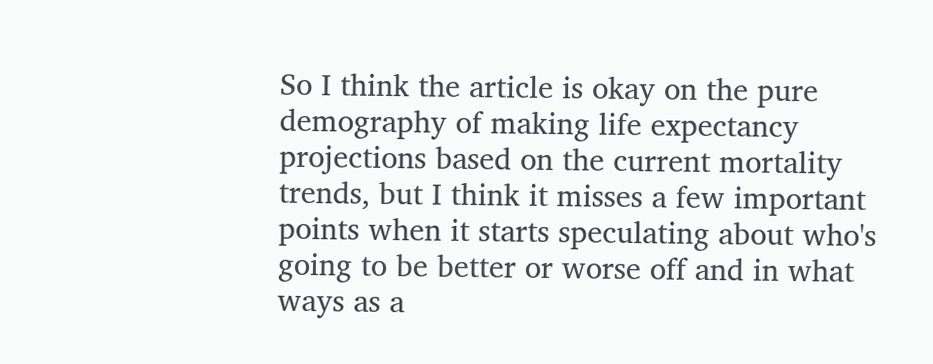So I think the article is okay on the pure demography of making life expectancy projections based on the current mortality trends, but I think it misses a few important points when it starts speculating about who's going to be better or worse off and in what ways as a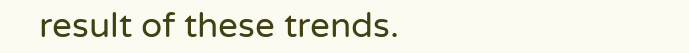result of these trends.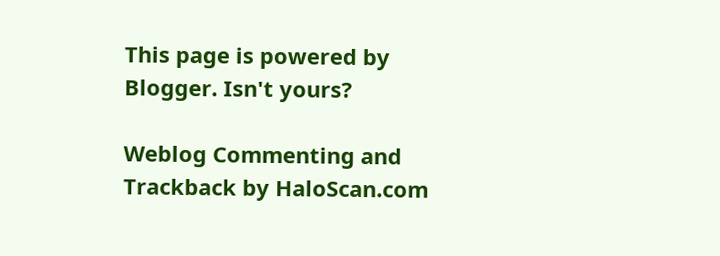This page is powered by Blogger. Isn't yours?

Weblog Commenting and Trackback by HaloScan.com